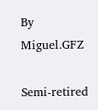By Miguel.GFZ

Semi-retired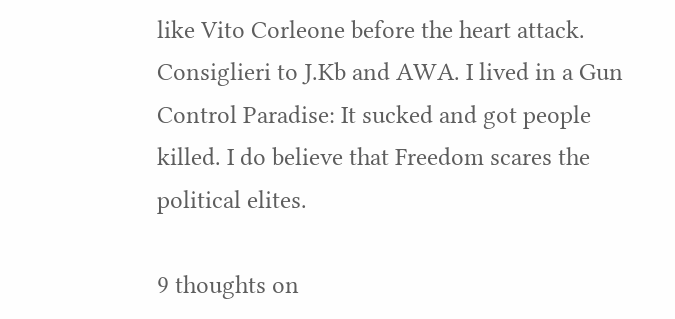like Vito Corleone before the heart attack. Consiglieri to J.Kb and AWA. I lived in a Gun Control Paradise: It sucked and got people killed. I do believe that Freedom scares the political elites.

9 thoughts on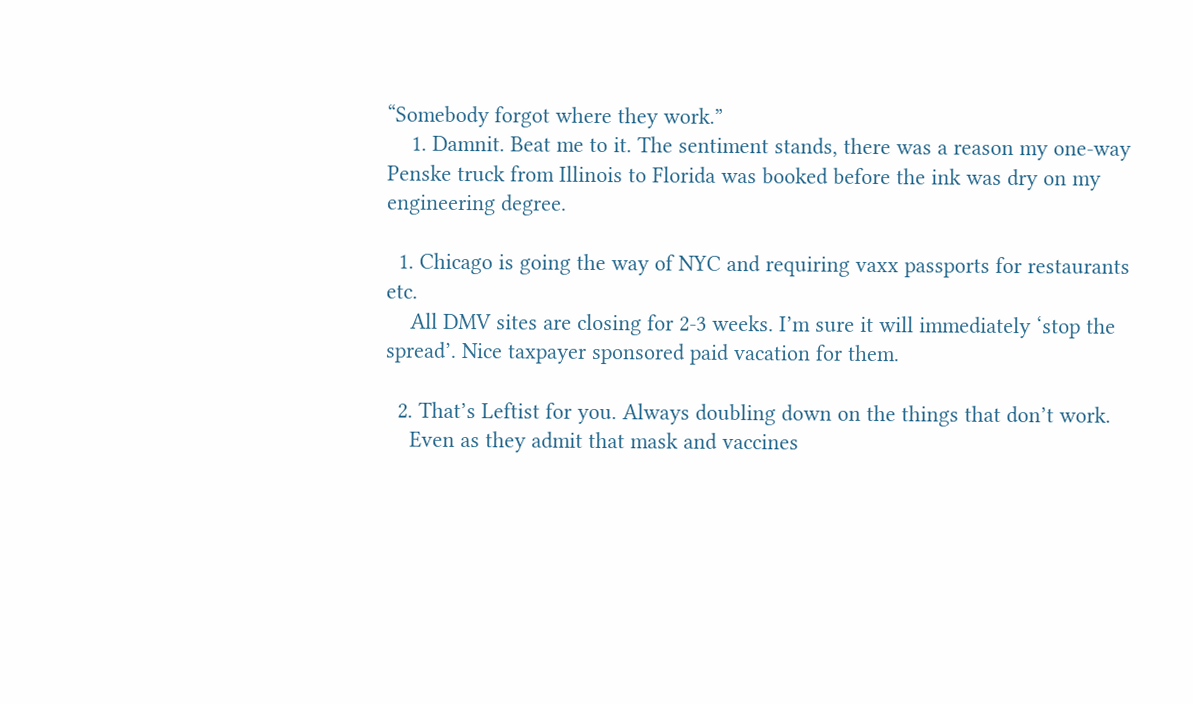“Somebody forgot where they work.”
    1. Damnit. Beat me to it. The sentiment stands, there was a reason my one-way Penske truck from Illinois to Florida was booked before the ink was dry on my engineering degree.

  1. Chicago is going the way of NYC and requiring vaxx passports for restaurants etc.
    All DMV sites are closing for 2-3 weeks. I’m sure it will immediately ‘stop the spread’. Nice taxpayer sponsored paid vacation for them.

  2. That’s Leftist for you. Always doubling down on the things that don’t work.
    Even as they admit that mask and vaccines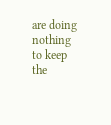are doing nothing to keep the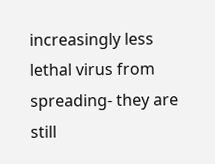increasingly less lethal virus from spreading- they are still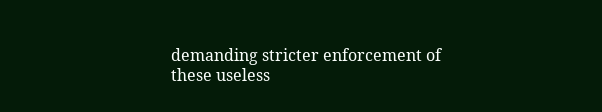demanding stricter enforcement of these useless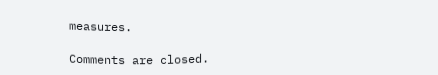measures.

Comments are closed.